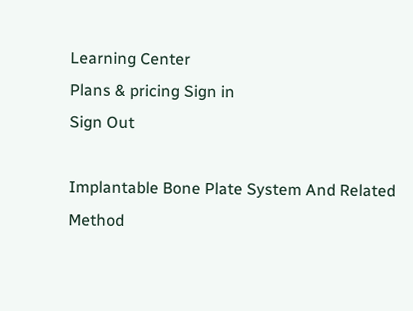Learning Center
Plans & pricing Sign in
Sign Out

Implantable Bone Plate System And Related Method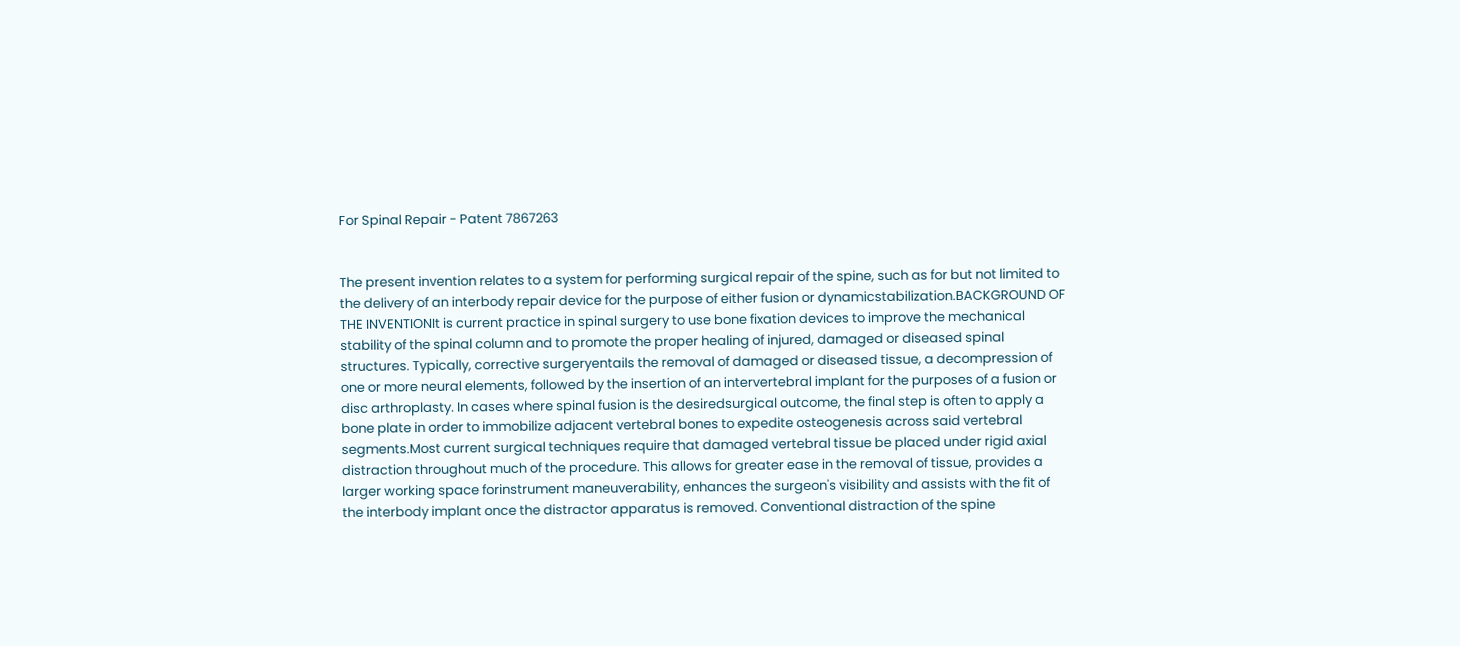For Spinal Repair - Patent 7867263


The present invention relates to a system for performing surgical repair of the spine, such as for but not limited to the delivery of an interbody repair device for the purpose of either fusion or dynamicstabilization.BACKGROUND OF THE INVENTIONIt is current practice in spinal surgery to use bone fixation devices to improve the mechanical stability of the spinal column and to promote the proper healing of injured, damaged or diseased spinal structures. Typically, corrective surgeryentails the removal of damaged or diseased tissue, a decompression of one or more neural elements, followed by the insertion of an intervertebral implant for the purposes of a fusion or disc arthroplasty. In cases where spinal fusion is the desiredsurgical outcome, the final step is often to apply a bone plate in order to immobilize adjacent vertebral bones to expedite osteogenesis across said vertebral segments.Most current surgical techniques require that damaged vertebral tissue be placed under rigid axial distraction throughout much of the procedure. This allows for greater ease in the removal of tissue, provides a larger working space forinstrument maneuverability, enhances the surgeon's visibility and assists with the fit of the interbody implant once the distractor apparatus is removed. Conventional distraction of the spine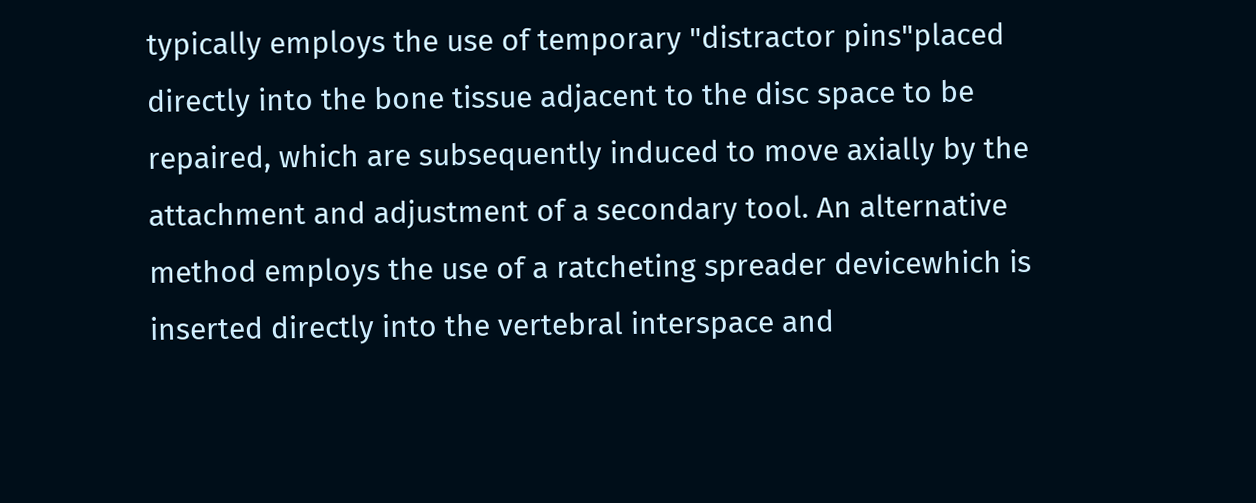typically employs the use of temporary "distractor pins"placed directly into the bone tissue adjacent to the disc space to be repaired, which are subsequently induced to move axially by the attachment and adjustment of a secondary tool. An alternative method employs the use of a ratcheting spreader devicewhich is inserted directly into the vertebral interspace and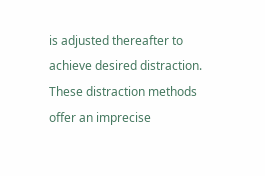is adjusted thereafter to achieve desired distraction. These distraction methods offer an imprecise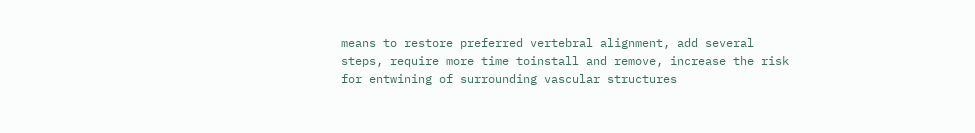means to restore preferred vertebral alignment, add several steps, require more time toinstall and remove, increase the risk for entwining of surrounding vascular structures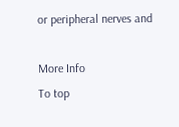or peripheral nerves and

More Info
To top